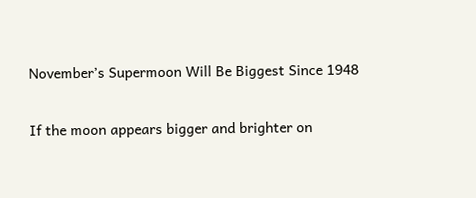November’s Supermoon Will Be Biggest Since 1948

If the moon appears bigger and brighter on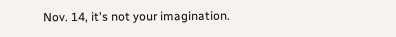Nov. 14, it's not your imagination.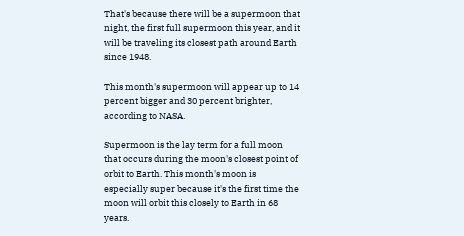That's because there will be a supermoon that night, the first full supermoon this year, and it will be traveling its closest path around Earth since 1948.

This month's supermoon will appear up to 14 percent bigger and 30 percent brighter, according to NASA.

Supermoon is the lay term for a full moon that occurs during the moon's closest point of orbit to Earth. This month's moon is especially super because it's the first time the moon will orbit this closely to Earth in 68 years.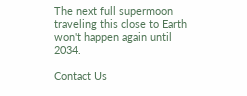The next full supermoon traveling this close to Earth won't happen again until 2034.

Contact Us